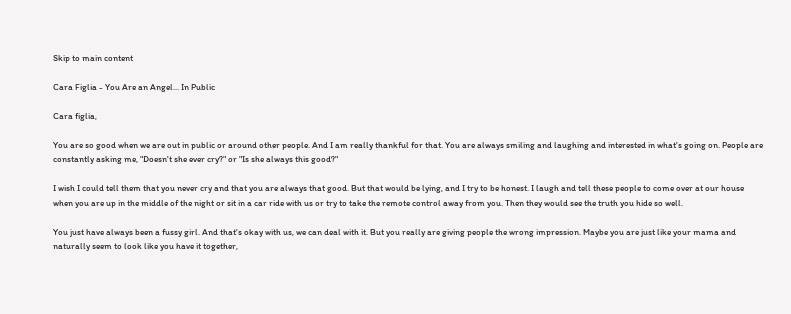Skip to main content

Cara Figlia - You Are an Angel... In Public

Cara figlia,

You are so good when we are out in public or around other people. And I am really thankful for that. You are always smiling and laughing and interested in what's going on. People are constantly asking me, "Doesn't she ever cry?" or "Is she always this good?"

I wish I could tell them that you never cry and that you are always that good. But that would be lying, and I try to be honest. I laugh and tell these people to come over at our house when you are up in the middle of the night or sit in a car ride with us or try to take the remote control away from you. Then they would see the truth you hide so well.

You just have always been a fussy girl. And that's okay with us, we can deal with it. But you really are giving people the wrong impression. Maybe you are just like your mama and naturally seem to look like you have it together,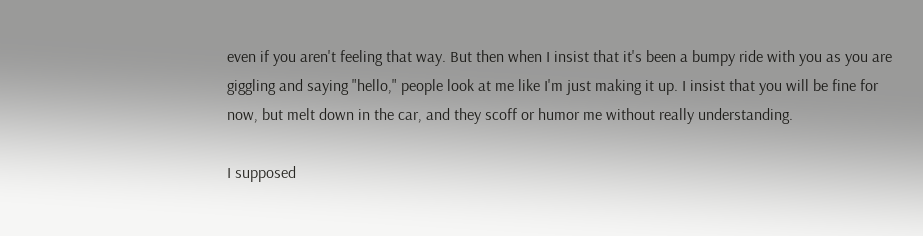even if you aren't feeling that way. But then when I insist that it's been a bumpy ride with you as you are giggling and saying "hello," people look at me like I'm just making it up. I insist that you will be fine for now, but melt down in the car, and they scoff or humor me without really understanding.

I supposed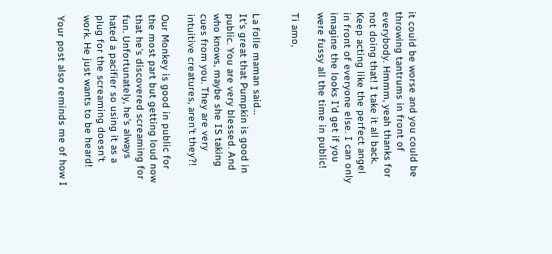it could be worse and you could be throwing tantrums in front of everybody. Hmmm, yeah thanks for not doing that! I take it all back. Keep acting like the perfect angel in front of everyone else. I can only imagine the looks I'd get if you were fussy all the time in public!

Ti amo,


La folle maman said…
It's great that Pumpkin is good in public. You are very blessed. And who knows, maybe she IS taking cues from you. They are very intuitive creatures, aren't they?!

Our Monkey is good in public for the most part but getting loud now that he's discovered screaming for fun. Unfortunately, he's always hated a pacifier so using it as a plug for the screaming doesn't work. He just wants to be heard!

Your post also reminds me of how I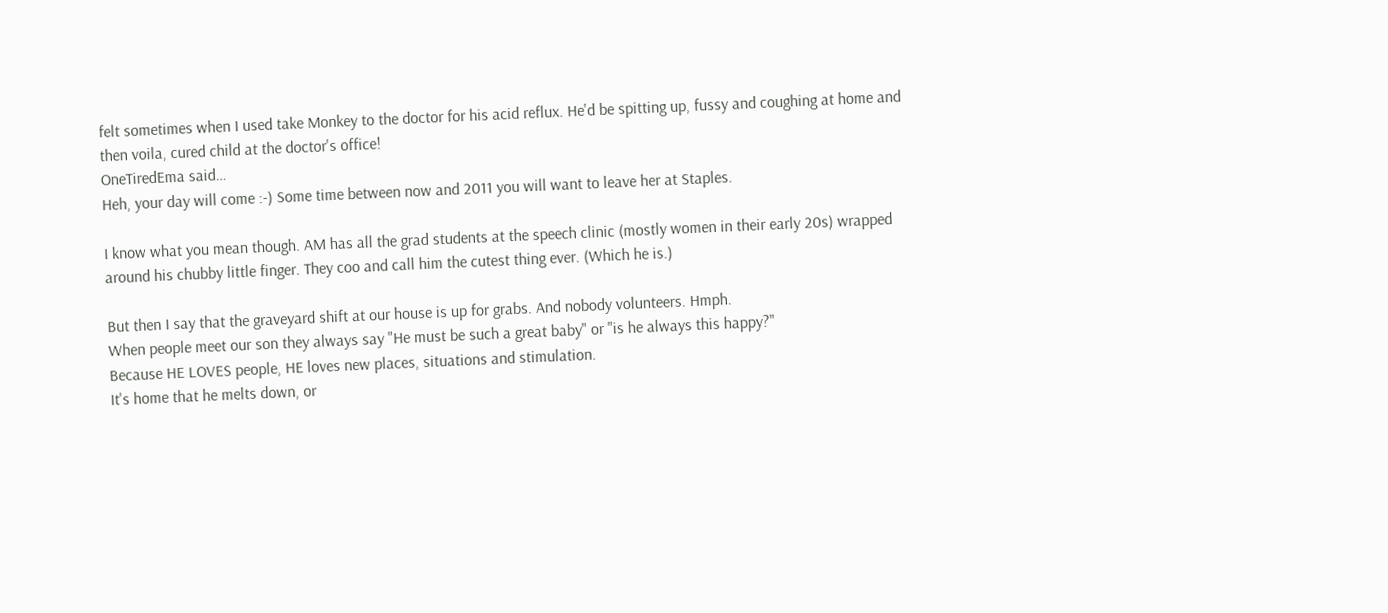felt sometimes when I used take Monkey to the doctor for his acid reflux. He'd be spitting up, fussy and coughing at home and then voila, cured child at the doctor's office!
OneTiredEma said…
Heh, your day will come :-) Some time between now and 2011 you will want to leave her at Staples.

I know what you mean though. AM has all the grad students at the speech clinic (mostly women in their early 20s) wrapped around his chubby little finger. They coo and call him the cutest thing ever. (Which he is.)

But then I say that the graveyard shift at our house is up for grabs. And nobody volunteers. Hmph.
When people meet our son they always say "He must be such a great baby" or "is he always this happy?"
Because HE LOVES people, HE loves new places, situations and stimulation.
It's home that he melts down, or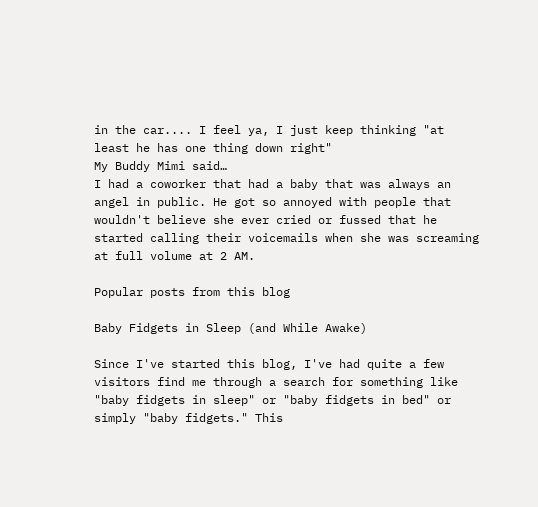in the car.... I feel ya, I just keep thinking "at least he has one thing down right"
My Buddy Mimi said…
I had a coworker that had a baby that was always an angel in public. He got so annoyed with people that wouldn't believe she ever cried or fussed that he started calling their voicemails when she was screaming at full volume at 2 AM.

Popular posts from this blog

Baby Fidgets in Sleep (and While Awake)

Since I've started this blog, I've had quite a few visitors find me through a search for something like "baby fidgets in sleep" or "baby fidgets in bed" or simply "baby fidgets." This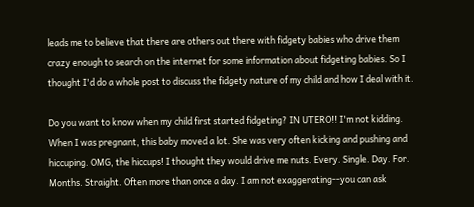leads me to believe that there are others out there with fidgety babies who drive them crazy enough to search on the internet for some information about fidgeting babies. So I thought I'd do a whole post to discuss the fidgety nature of my child and how I deal with it.

Do you want to know when my child first started fidgeting? IN UTERO!! I'm not kidding. When I was pregnant, this baby moved a lot. She was very often kicking and pushing and hiccuping. OMG, the hiccups! I thought they would drive me nuts. Every. Single. Day. For. Months. Straight. Often more than once a day. I am not exaggerating--you can ask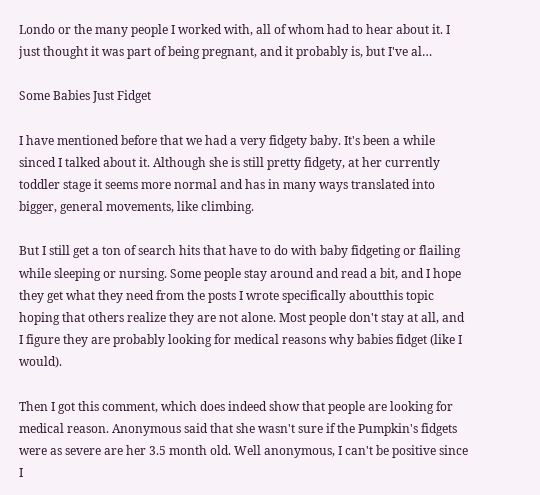Londo or the many people I worked with, all of whom had to hear about it. I just thought it was part of being pregnant, and it probably is, but I've al…

Some Babies Just Fidget

I have mentioned before that we had a very fidgety baby. It's been a while sinced I talked about it. Although she is still pretty fidgety, at her currently toddler stage it seems more normal and has in many ways translated into bigger, general movements, like climbing.

But I still get a ton of search hits that have to do with baby fidgeting or flailing while sleeping or nursing. Some people stay around and read a bit, and I hope they get what they need from the posts I wrote specifically aboutthis topic hoping that others realize they are not alone. Most people don't stay at all, and I figure they are probably looking for medical reasons why babies fidget (like I would).

Then I got this comment, which does indeed show that people are looking for medical reason. Anonymous said that she wasn't sure if the Pumpkin's fidgets were as severe are her 3.5 month old. Well anonymous, I can't be positive since I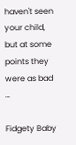haven't seen your child, but at some points they were as bad …

Fidgety Baby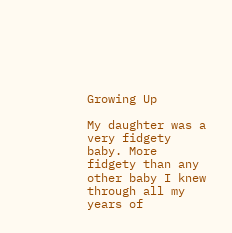Growing Up

My daughter was a very fidgety baby. More fidgety than any other baby I knew through all my years of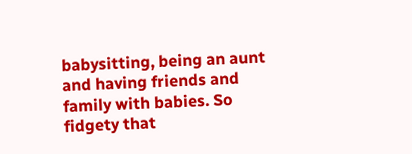babysitting, being an aunt and having friends and family with babies. So fidgety that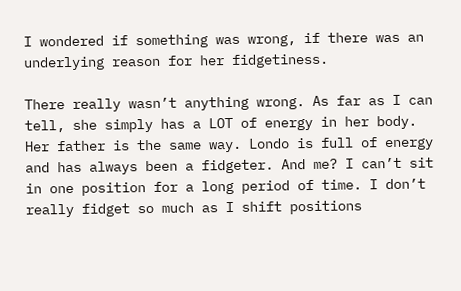I wondered if something was wrong, if there was an underlying reason for her fidgetiness.

There really wasn’t anything wrong. As far as I can tell, she simply has a LOT of energy in her body. Her father is the same way. Londo is full of energy and has always been a fidgeter. And me? I can’t sit in one position for a long period of time. I don’t really fidget so much as I shift positions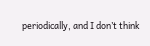periodically, and I don’t think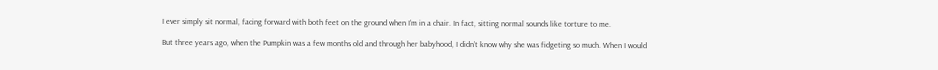I ever simply sit normal, facing forward with both feet on the ground when I’m in a chair. In fact, sitting normal sounds like torture to me.

But three years ago, when the Pumpkin was a few months old and through her babyhood, I didn’t know why she was fidgeting so much. When I would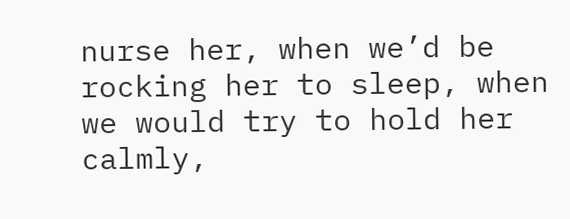nurse her, when we’d be rocking her to sleep, when we would try to hold her calmly,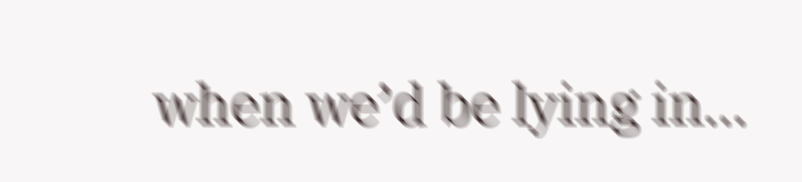when we’d be lying in…